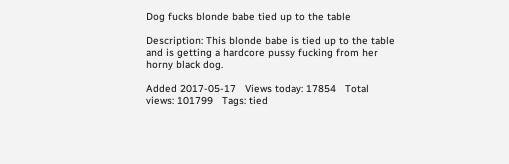Dog fucks blonde babe tied up to the table

Description: This blonde babe is tied up to the table and is getting a hardcore pussy fucking from her horny black dog.

Added 2017-05-17   Views today: 17854   Total views: 101799   Tags: tied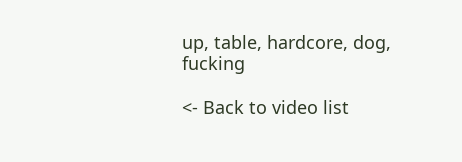up, table, hardcore, dog, fucking

<- Back to video list